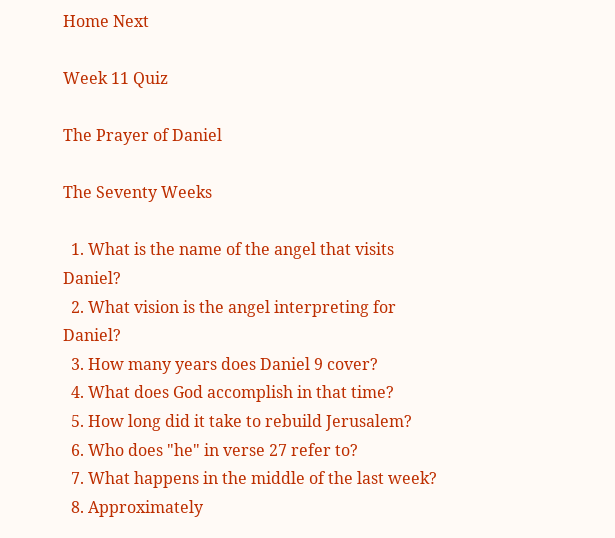Home Next

Week 11 Quiz

The Prayer of Daniel

The Seventy Weeks

  1. What is the name of the angel that visits Daniel?
  2. What vision is the angel interpreting for Daniel?
  3. How many years does Daniel 9 cover?
  4. What does God accomplish in that time?
  5. How long did it take to rebuild Jerusalem?
  6. Who does "he" in verse 27 refer to?
  7. What happens in the middle of the last week?
  8. Approximately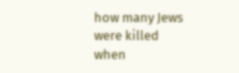how many Jews were killed when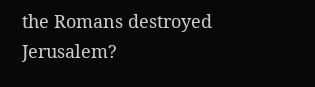the Romans destroyed Jerusalem?